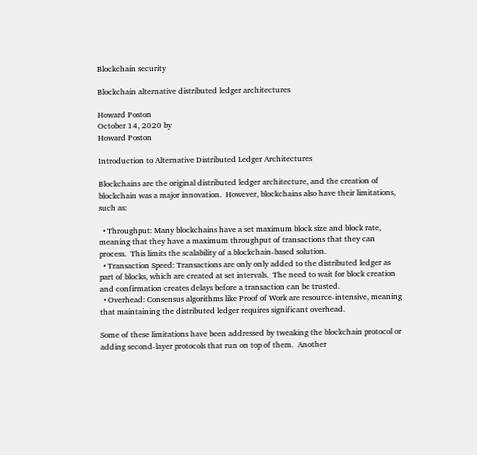Blockchain security

Blockchain alternative distributed ledger architectures

Howard Poston
October 14, 2020 by
Howard Poston

Introduction to Alternative Distributed Ledger Architectures

Blockchains are the original distributed ledger architecture, and the creation of blockchain was a major innovation.  However, blockchains also have their limitations, such as:

  • Throughput: Many blockchains have a set maximum block size and block rate, meaning that they have a maximum throughput of transactions that they can process.  This limits the scalability of a blockchain-based solution.
  • Transaction Speed: Transactions are only only added to the distributed ledger as part of blocks, which are created at set intervals.  The need to wait for block creation and confirmation creates delays before a transaction can be trusted.
  • Overhead: Consensus algorithms like Proof of Work are resource-intensive, meaning that maintaining the distributed ledger requires significant overhead.

Some of these limitations have been addressed by tweaking the blockchain protocol or adding second-layer protocols that run on top of them.  Another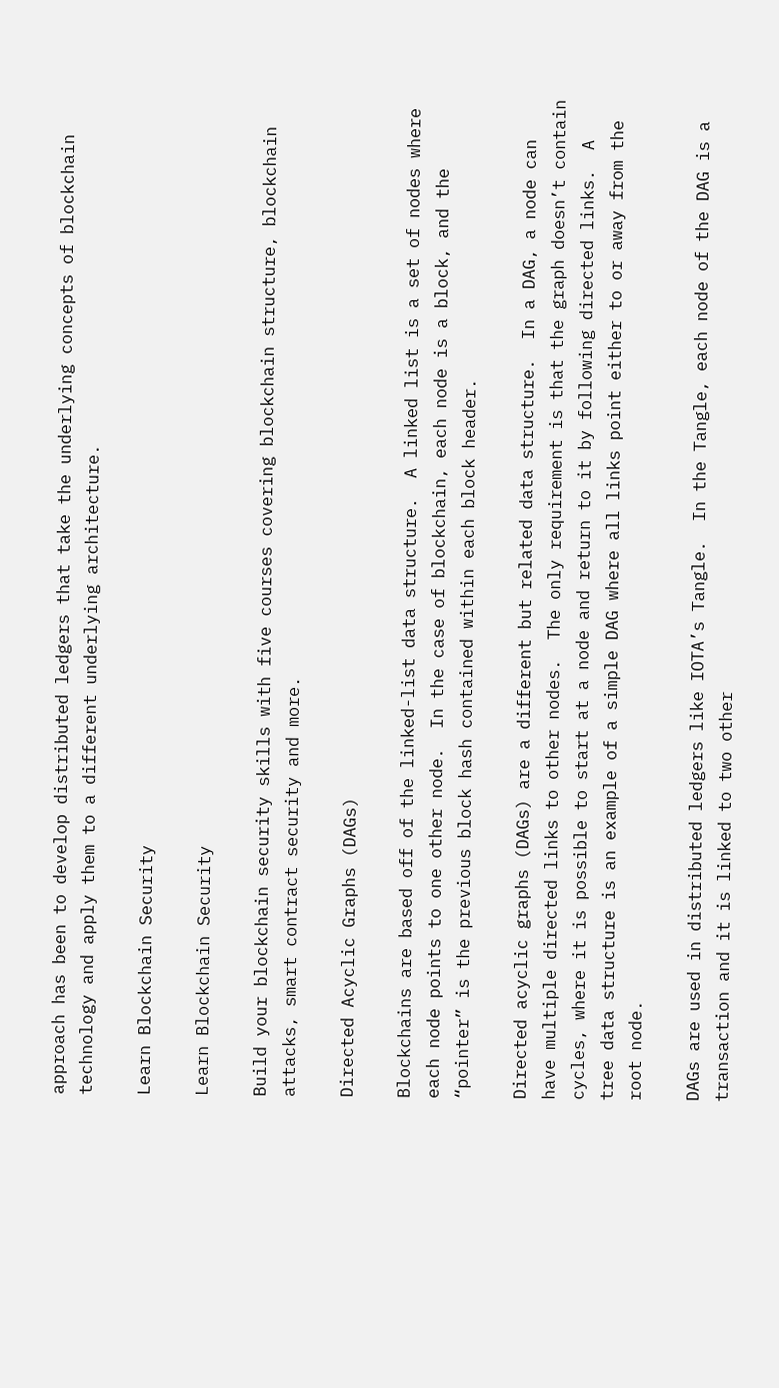approach has been to develop distributed ledgers that take the underlying concepts of blockchain technology and apply them to a different underlying architecture.

Learn Blockchain Security

Learn Blockchain Security

Build your blockchain security skills with five courses covering blockchain structure, blockchain attacks, smart contract security and more.

Directed Acyclic Graphs (DAGs)

Blockchains are based off of the linked-list data structure.  A linked list is a set of nodes where each node points to one other node.  In the case of blockchain, each node is a block, and the “pointer” is the previous block hash contained within each block header.

Directed acyclic graphs (DAGs) are a different but related data structure.  In a DAG, a node can have multiple directed links to other nodes.  The only requirement is that the graph doesn’t contain cycles, where it is possible to start at a node and return to it by following directed links.  A tree data structure is an example of a simple DAG where all links point either to or away from the root node.

DAGs are used in distributed ledgers like IOTA’s Tangle.  In the Tangle, each node of the DAG is a transaction and it is linked to two other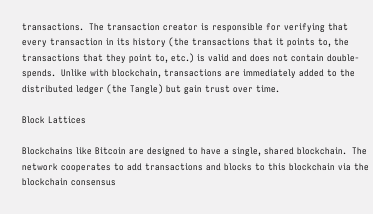transactions.  The transaction creator is responsible for verifying that every transaction in its history (the transactions that it points to, the transactions that they point to, etc.) is valid and does not contain double-spends.  Unlike with blockchain, transactions are immediately added to the distributed ledger (the Tangle) but gain trust over time.

Block Lattices

Blockchains like Bitcoin are designed to have a single, shared blockchain.  The network cooperates to add transactions and blocks to this blockchain via the blockchain consensus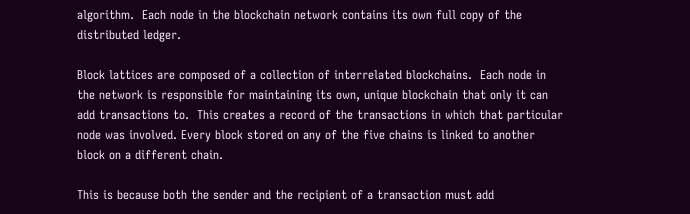algorithm.  Each node in the blockchain network contains its own full copy of the distributed ledger.

Block lattices are composed of a collection of interrelated blockchains.  Each node in the network is responsible for maintaining its own, unique blockchain that only it can add transactions to.  This creates a record of the transactions in which that particular node was involved. Every block stored on any of the five chains is linked to another block on a different chain.

This is because both the sender and the recipient of a transaction must add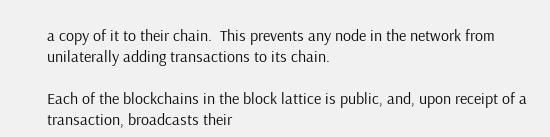a copy of it to their chain.  This prevents any node in the network from unilaterally adding transactions to its chain.

Each of the blockchains in the block lattice is public, and, upon receipt of a transaction, broadcasts their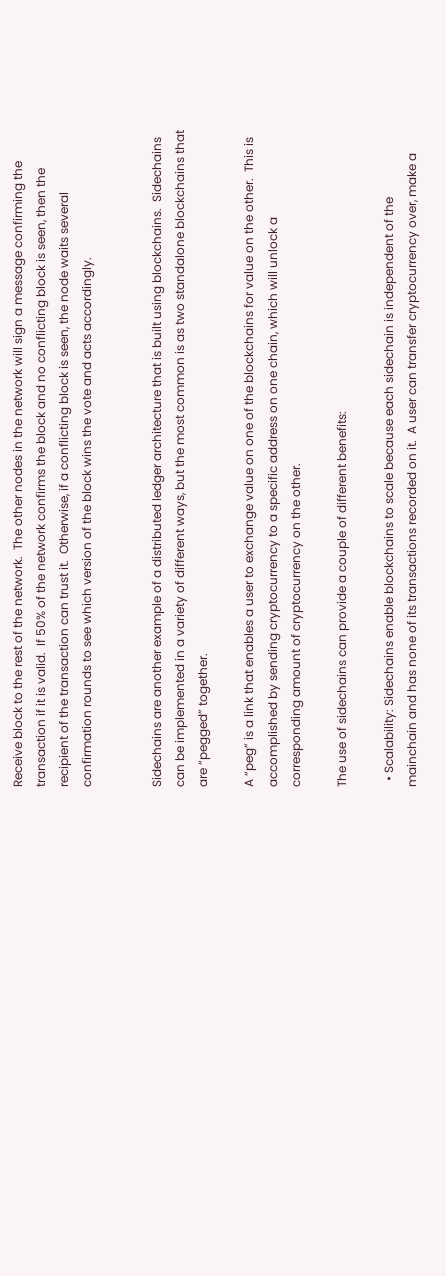Receive block to the rest of the network.  The other nodes in the network will sign a message confirming the transaction if it is valid.  If 50% of the network confirms the block and no conflicting block is seen, then the recipient of the transaction can trust it.  Otherwise, if a conflicting block is seen, the node waits several confirmation rounds to see which version of the block wins the vote and acts accordingly.


Sidechains are another example of a distributed ledger architecture that is built using blockchains.  Sidechains can be implemented in a variety of different ways, but the most common is as two standalone blockchains that are “pegged” together.

A “peg” is a link that enables a user to exchange value on one of the blockchains for value on the other.  This is accomplished by sending cryptocurrency to a specific address on one chain, which will unlock a corresponding amount of cryptocurrency on the other.

The use of sidechains can provide a couple of different benefits:

  • Scalability: Sidechains enable blockchains to scale because each sidechain is independent of the mainchain and has none of its transactions recorded on it.  A user can transfer cryptocurrency over, make a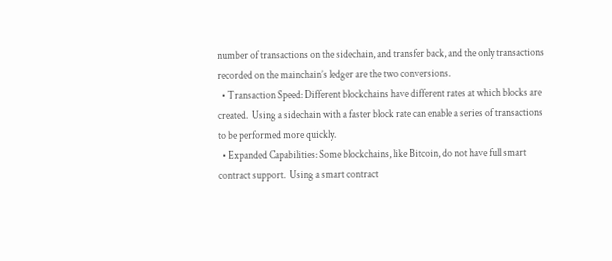number of transactions on the sidechain, and transfer back, and the only transactions recorded on the mainchain’s ledger are the two conversions.
  • Transaction Speed: Different blockchains have different rates at which blocks are created.  Using a sidechain with a faster block rate can enable a series of transactions to be performed more quickly.
  • Expanded Capabilities: Some blockchains, like Bitcoin, do not have full smart contract support.  Using a smart contract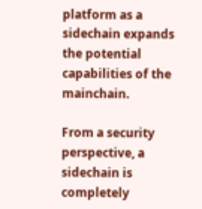platform as a sidechain expands the potential capabilities of the mainchain.

From a security perspective, a sidechain is completely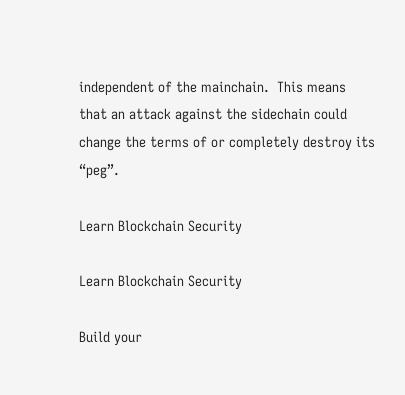independent of the mainchain.  This means that an attack against the sidechain could change the terms of or completely destroy its “peg”.

Learn Blockchain Security

Learn Blockchain Security

Build your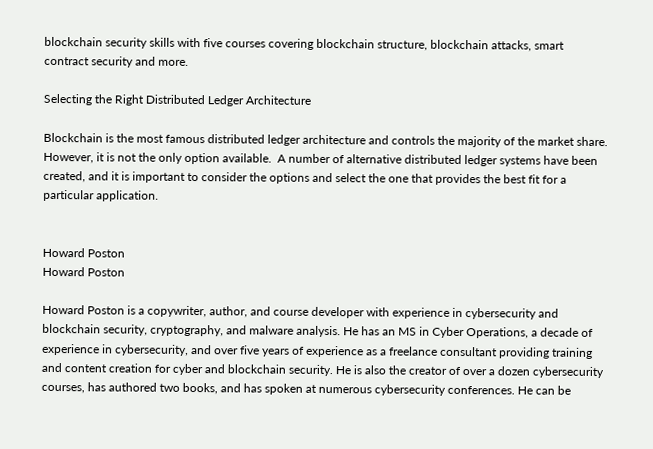blockchain security skills with five courses covering blockchain structure, blockchain attacks, smart contract security and more.

Selecting the Right Distributed Ledger Architecture

Blockchain is the most famous distributed ledger architecture and controls the majority of the market share.  However, it is not the only option available.  A number of alternative distributed ledger systems have been created, and it is important to consider the options and select the one that provides the best fit for a particular application.


Howard Poston
Howard Poston

Howard Poston is a copywriter, author, and course developer with experience in cybersecurity and blockchain security, cryptography, and malware analysis. He has an MS in Cyber Operations, a decade of experience in cybersecurity, and over five years of experience as a freelance consultant providing training and content creation for cyber and blockchain security. He is also the creator of over a dozen cybersecurity courses, has authored two books, and has spoken at numerous cybersecurity conferences. He can be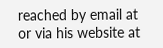reached by email at or via his website at